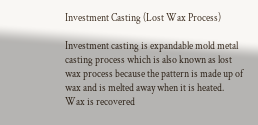Investment Casting (Lost Wax Process)

Investment casting is expandable mold metal casting process which is also known as lost wax process because the pattern is made up of wax and is melted away when it is heated. Wax is recovered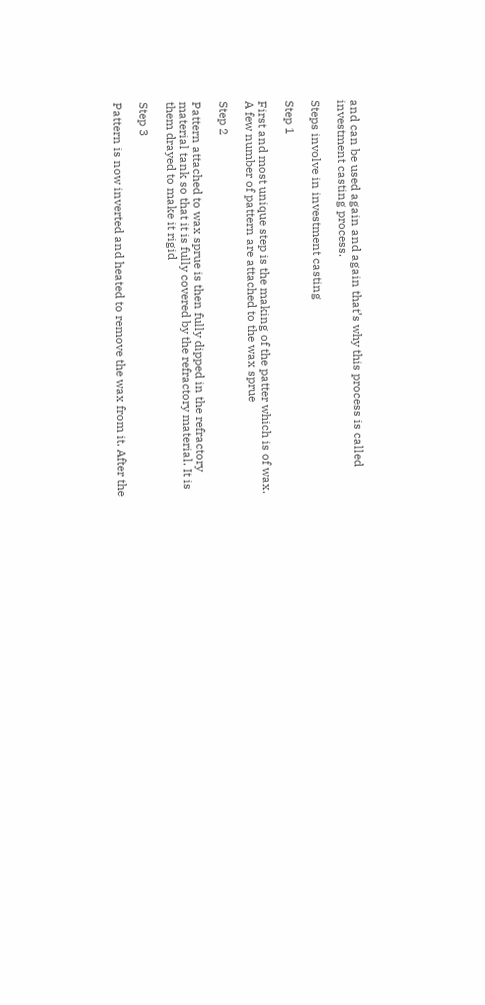and can be used again and again that’s why this process is called investment casting process.

Steps involve in investment casting

Step 1

First and most unique step is the making of the patter which is of wax. A few number of pattern are attached to the wax sprue

Step 2

Pattern attached to wax sprue is then fully dipped in the refractory material tank so that it is fully covered by the refractory material. It is them drayed to make it rigid

Step 3

Pattern is now inverted and heated to remove the wax from it. After the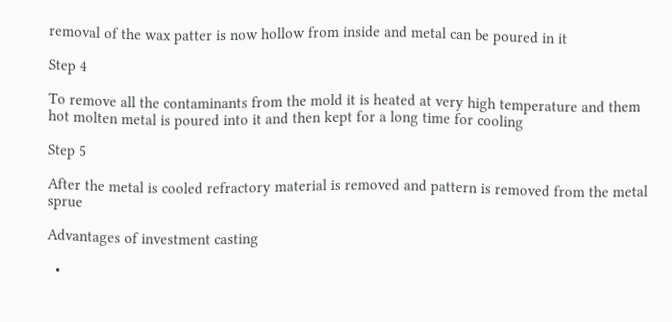removal of the wax patter is now hollow from inside and metal can be poured in it

Step 4

To remove all the contaminants from the mold it is heated at very high temperature and them hot molten metal is poured into it and then kept for a long time for cooling

Step 5

After the metal is cooled refractory material is removed and pattern is removed from the metal sprue

Advantages of investment casting

  •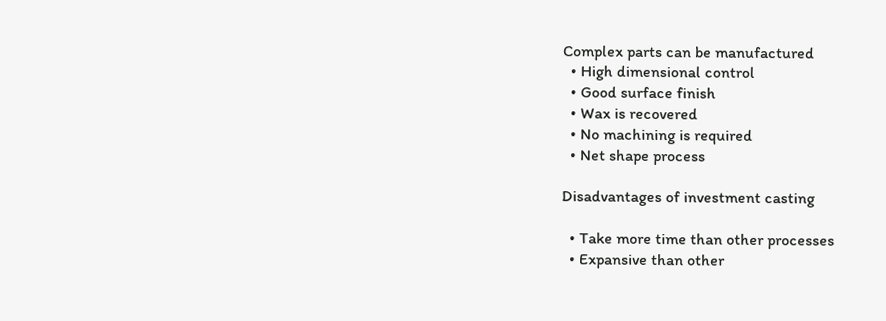Complex parts can be manufactured
  • High dimensional control
  • Good surface finish
  • Wax is recovered
  • No machining is required
  • Net shape process

Disadvantages of investment casting

  • Take more time than other processes
  • Expansive than other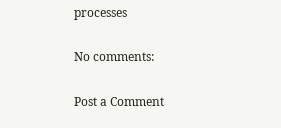processes

No comments:

Post a Comment